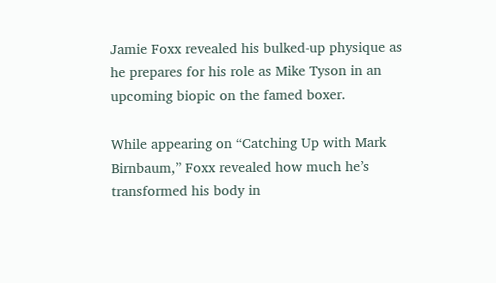Jamie Foxx revealed his bulked-up physique as he prepares for his role as Mike Tyson in an upcoming biopic on the famed boxer.

While appearing on “Catching Up with Mark Birnbaum,” Foxx revealed how much he’s transformed his body in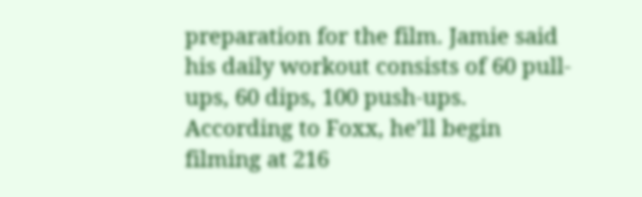preparation for the film. Jamie said his daily workout consists of 60 pull-ups, 60 dips, 100 push-ups. According to Foxx, he’ll begin filming at 216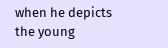when he depicts the young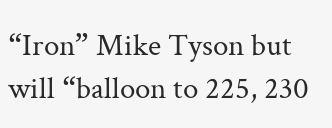“Iron” Mike Tyson but will “balloon to 225, 230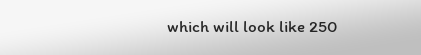which will look like 250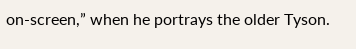on-screen,” when he portrays the older Tyson.